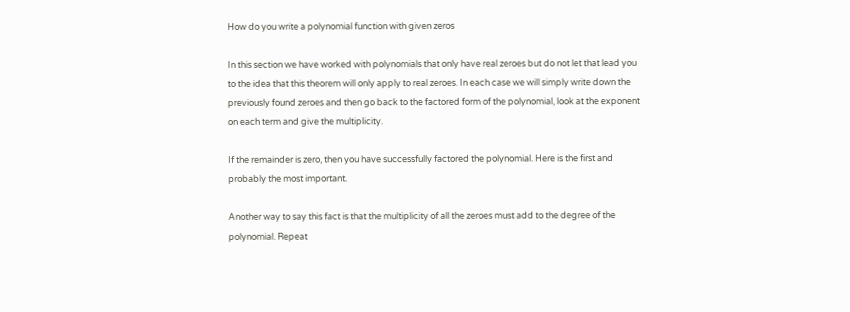How do you write a polynomial function with given zeros

In this section we have worked with polynomials that only have real zeroes but do not let that lead you to the idea that this theorem will only apply to real zeroes. In each case we will simply write down the previously found zeroes and then go back to the factored form of the polynomial, look at the exponent on each term and give the multiplicity.

If the remainder is zero, then you have successfully factored the polynomial. Here is the first and probably the most important.

Another way to say this fact is that the multiplicity of all the zeroes must add to the degree of the polynomial. Repeat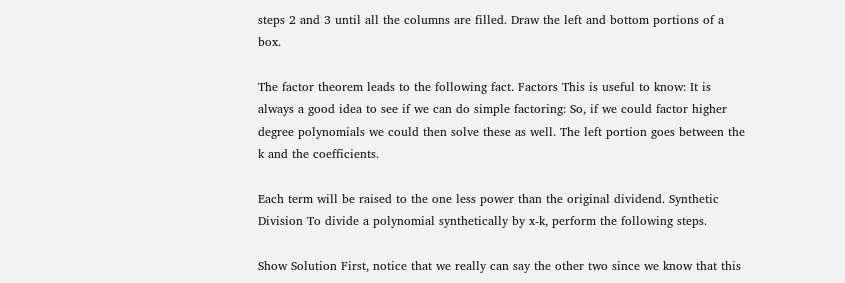steps 2 and 3 until all the columns are filled. Draw the left and bottom portions of a box.

The factor theorem leads to the following fact. Factors This is useful to know: It is always a good idea to see if we can do simple factoring: So, if we could factor higher degree polynomials we could then solve these as well. The left portion goes between the k and the coefficients.

Each term will be raised to the one less power than the original dividend. Synthetic Division To divide a polynomial synthetically by x-k, perform the following steps.

Show Solution First, notice that we really can say the other two since we know that this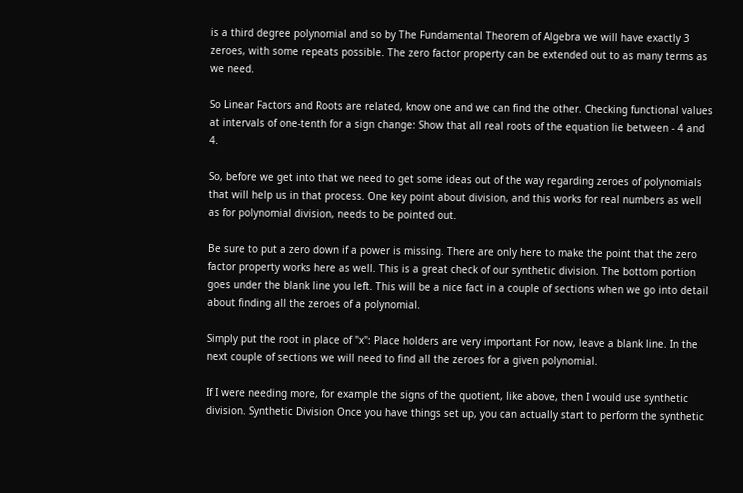is a third degree polynomial and so by The Fundamental Theorem of Algebra we will have exactly 3 zeroes, with some repeats possible. The zero factor property can be extended out to as many terms as we need.

So Linear Factors and Roots are related, know one and we can find the other. Checking functional values at intervals of one-tenth for a sign change: Show that all real roots of the equation lie between - 4 and 4.

So, before we get into that we need to get some ideas out of the way regarding zeroes of polynomials that will help us in that process. One key point about division, and this works for real numbers as well as for polynomial division, needs to be pointed out.

Be sure to put a zero down if a power is missing. There are only here to make the point that the zero factor property works here as well. This is a great check of our synthetic division. The bottom portion goes under the blank line you left. This will be a nice fact in a couple of sections when we go into detail about finding all the zeroes of a polynomial.

Simply put the root in place of "x": Place holders are very important For now, leave a blank line. In the next couple of sections we will need to find all the zeroes for a given polynomial.

If I were needing more, for example the signs of the quotient, like above, then I would use synthetic division. Synthetic Division Once you have things set up, you can actually start to perform the synthetic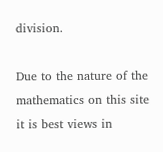division.

Due to the nature of the mathematics on this site it is best views in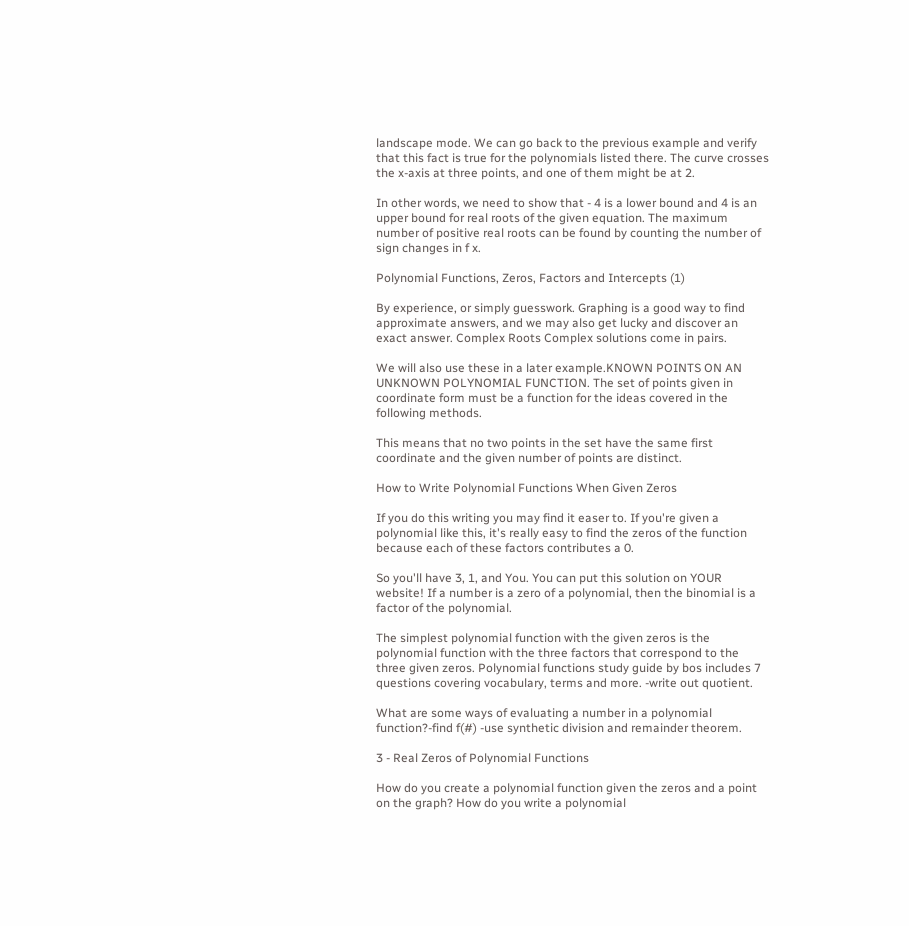landscape mode. We can go back to the previous example and verify that this fact is true for the polynomials listed there. The curve crosses the x-axis at three points, and one of them might be at 2.

In other words, we need to show that - 4 is a lower bound and 4 is an upper bound for real roots of the given equation. The maximum number of positive real roots can be found by counting the number of sign changes in f x.

Polynomial Functions, Zeros, Factors and Intercepts (1)

By experience, or simply guesswork. Graphing is a good way to find approximate answers, and we may also get lucky and discover an exact answer. Complex Roots Complex solutions come in pairs.

We will also use these in a later example.KNOWN POINTS ON AN UNKNOWN POLYNOMIAL FUNCTION. The set of points given in coordinate form must be a function for the ideas covered in the following methods.

This means that no two points in the set have the same first coordinate and the given number of points are distinct.

How to Write Polynomial Functions When Given Zeros

If you do this writing you may find it easer to. If you're given a polynomial like this, it's really easy to find the zeros of the function because each of these factors contributes a 0.

So you'll have 3, 1, and You. You can put this solution on YOUR website! If a number is a zero of a polynomial, then the binomial is a factor of the polynomial.

The simplest polynomial function with the given zeros is the polynomial function with the three factors that correspond to the three given zeros. Polynomial functions study guide by bos includes 7 questions covering vocabulary, terms and more. -write out quotient.

What are some ways of evaluating a number in a polynomial function?-find f(#) -use synthetic division and remainder theorem.

3 - Real Zeros of Polynomial Functions

How do you create a polynomial function given the zeros and a point on the graph? How do you write a polynomial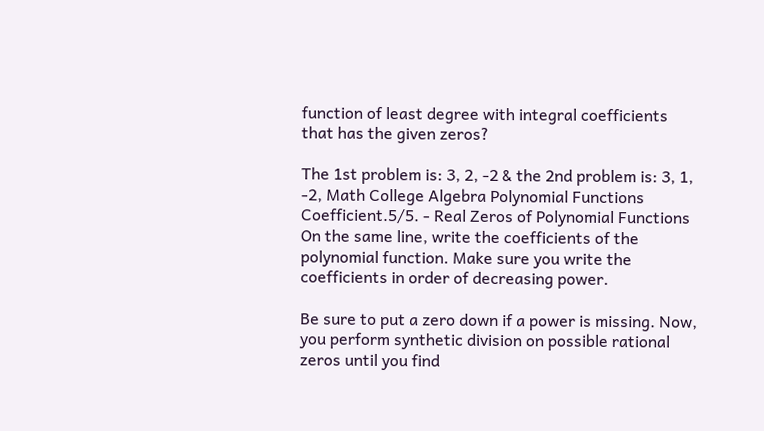function of least degree with integral coefficients that has the given zeros?

The 1st problem is: 3, 2, -2 & the 2nd problem is: 3, 1, -2, Math College Algebra Polynomial Functions Coefficient.5/5. - Real Zeros of Polynomial Functions On the same line, write the coefficients of the polynomial function. Make sure you write the coefficients in order of decreasing power.

Be sure to put a zero down if a power is missing. Now, you perform synthetic division on possible rational zeros until you find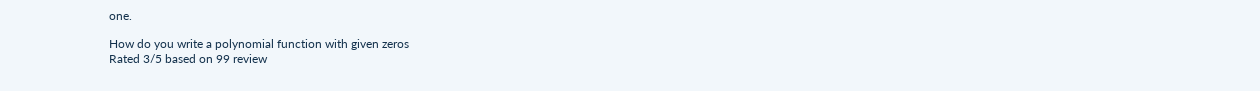one.

How do you write a polynomial function with given zeros
Rated 3/5 based on 99 review